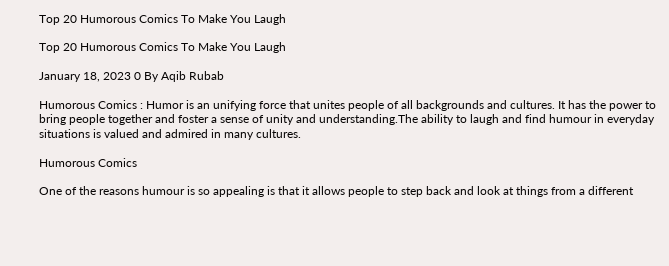Top 20 Humorous Comics To Make You Laugh

Top 20 Humorous Comics To Make You Laugh

January 18, 2023 0 By Aqib Rubab

Humorous Comics : Humor is an unifying force that unites people of all backgrounds and cultures. It has the power to bring people together and foster a sense of unity and understanding.The ability to laugh and find humour in everyday situations is valued and admired in many cultures.

Humorous Comics

One of the reasons humour is so appealing is that it allows people to step back and look at things from a different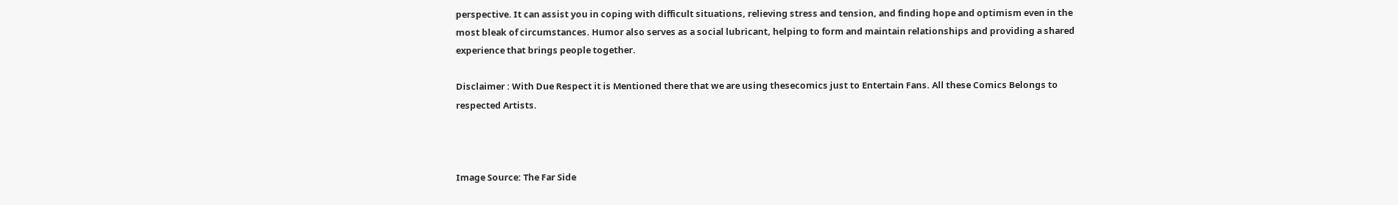perspective. It can assist you in coping with difficult situations, relieving stress and tension, and finding hope and optimism even in the most bleak of circumstances. Humor also serves as a social lubricant, helping to form and maintain relationships and providing a shared experience that brings people together.

Disclaimer : With Due Respect it is Mentioned there that we are using thesecomics just to Entertain Fans. All these Comics Belongs to respected Artists.



Image Source: The Far Side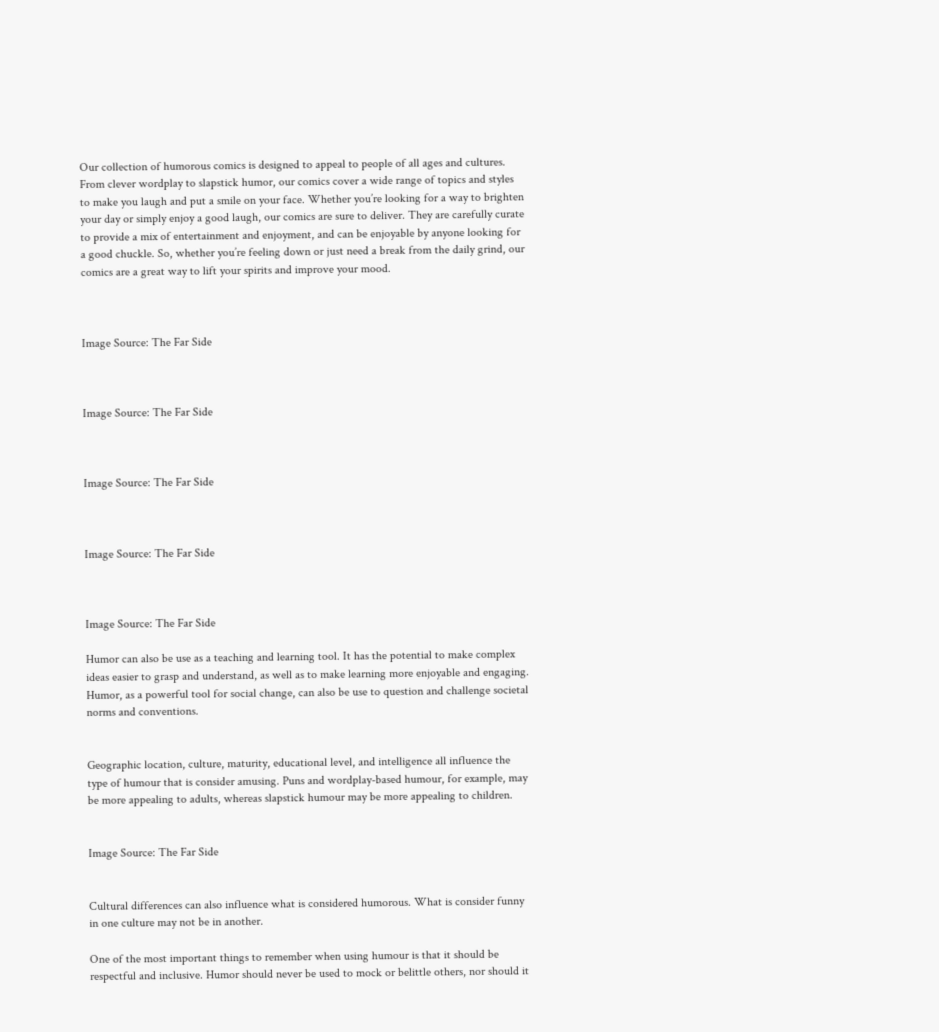Our collection of humorous comics is designed to appeal to people of all ages and cultures. From clever wordplay to slapstick humor, our comics cover a wide range of topics and styles to make you laugh and put a smile on your face. Whether you’re looking for a way to brighten your day or simply enjoy a good laugh, our comics are sure to deliver. They are carefully curate to provide a mix of entertainment and enjoyment, and can be enjoyable by anyone looking for a good chuckle. So, whether you’re feeling down or just need a break from the daily grind, our comics are a great way to lift your spirits and improve your mood.



Image Source: The Far Side



Image Source: The Far Side



Image Source: The Far Side



Image Source: The Far Side



Image Source: The Far Side

Humor can also be use as a teaching and learning tool. It has the potential to make complex ideas easier to grasp and understand, as well as to make learning more enjoyable and engaging. Humor, as a powerful tool for social change, can also be use to question and challenge societal norms and conventions.


Geographic location, culture, maturity, educational level, and intelligence all influence the type of humour that is consider amusing. Puns and wordplay-based humour, for example, may be more appealing to adults, whereas slapstick humour may be more appealing to children.


Image Source: The Far Side


Cultural differences can also influence what is considered humorous. What is consider funny in one culture may not be in another.

One of the most important things to remember when using humour is that it should be respectful and inclusive. Humor should never be used to mock or belittle others, nor should it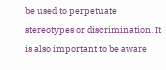be used to perpetuate stereotypes or discrimination. It is also important to be aware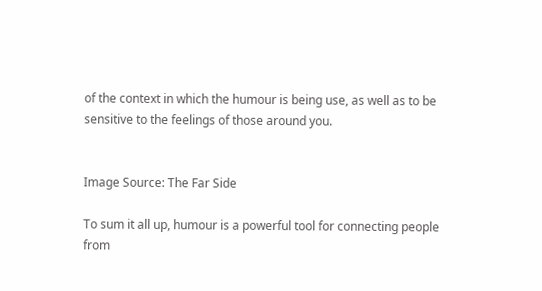of the context in which the humour is being use, as well as to be sensitive to the feelings of those around you.


Image Source: The Far Side

To sum it all up, humour is a powerful tool for connecting people from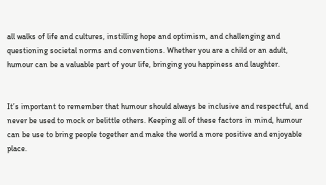all walks of life and cultures, instilling hope and optimism, and challenging and questioning societal norms and conventions. Whether you are a child or an adult, humour can be a valuable part of your life, bringing you happiness and laughter.


It’s important to remember that humour should always be inclusive and respectful, and never be used to mock or belittle others. Keeping all of these factors in mind, humour can be use to bring people together and make the world a more positive and enjoyable place.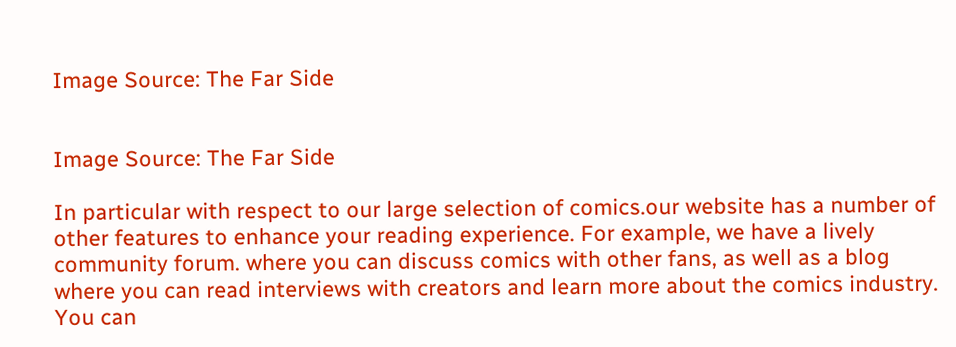Image Source: The Far Side


Image Source: The Far Side

In particular with respect to our large selection of comics.our website has a number of other features to enhance your reading experience. For example, we have a lively community forum. where you can discuss comics with other fans, as well as a blog where you can read interviews with creators and learn more about the comics industry. You can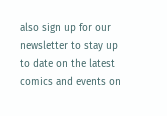also sign up for our newsletter to stay up to date on the latest comics and events on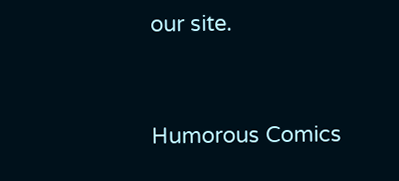our site.


Humorous Comics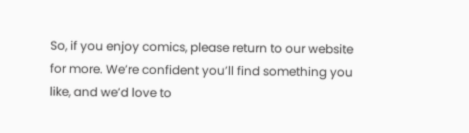So, if you enjoy comics, please return to our website for more. We’re confident you’ll find something you like, and we’d love to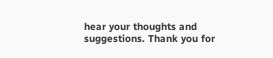hear your thoughts and suggestions. Thank you for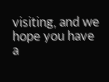visiting, and we hope you have a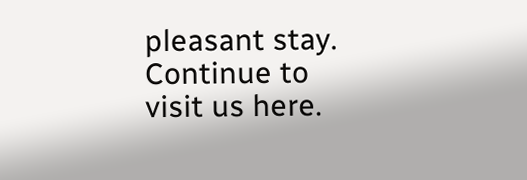pleasant stay. Continue to visit us here.